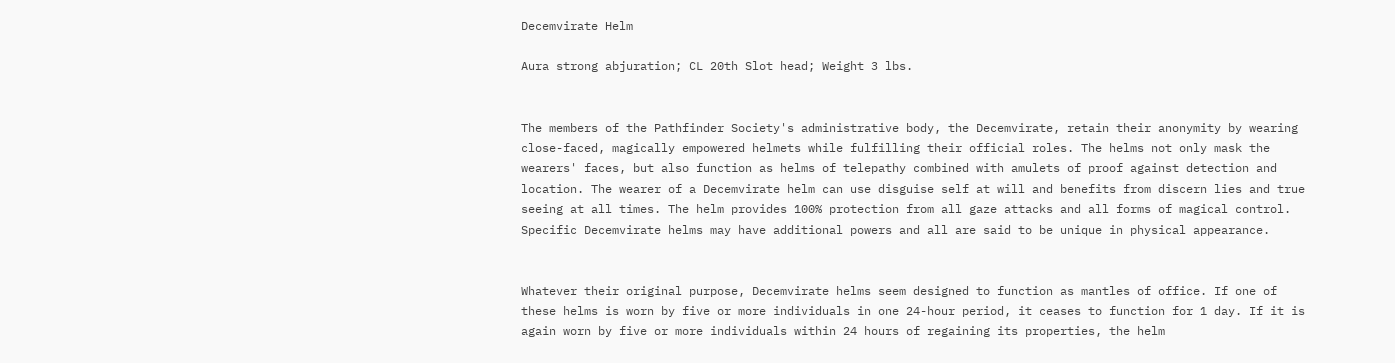Decemvirate Helm

Aura strong abjuration; CL 20th Slot head; Weight 3 lbs.


The members of the Pathfinder Society's administrative body, the Decemvirate, retain their anonymity by wearing close-faced, magically empowered helmets while fulfilling their official roles. The helms not only mask the wearers' faces, but also function as helms of telepathy combined with amulets of proof against detection and location. The wearer of a Decemvirate helm can use disguise self at will and benefits from discern lies and true seeing at all times. The helm provides 100% protection from all gaze attacks and all forms of magical control. Specific Decemvirate helms may have additional powers and all are said to be unique in physical appearance.


Whatever their original purpose, Decemvirate helms seem designed to function as mantles of office. If one of these helms is worn by five or more individuals in one 24-hour period, it ceases to function for 1 day. If it is again worn by five or more individuals within 24 hours of regaining its properties, the helm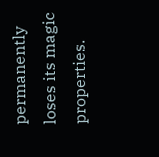permanently loses its magic properties.